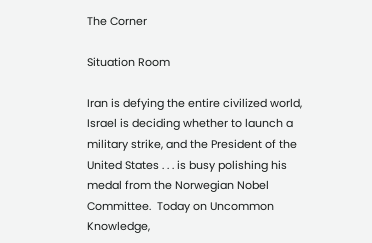The Corner

Situation Room

Iran is defying the entire civilized world, Israel is deciding whether to launch a military strike, and the President of the United States . . . is busy polishing his medal from the Norwegian Nobel Committee.  Today on Uncommon Knowledge,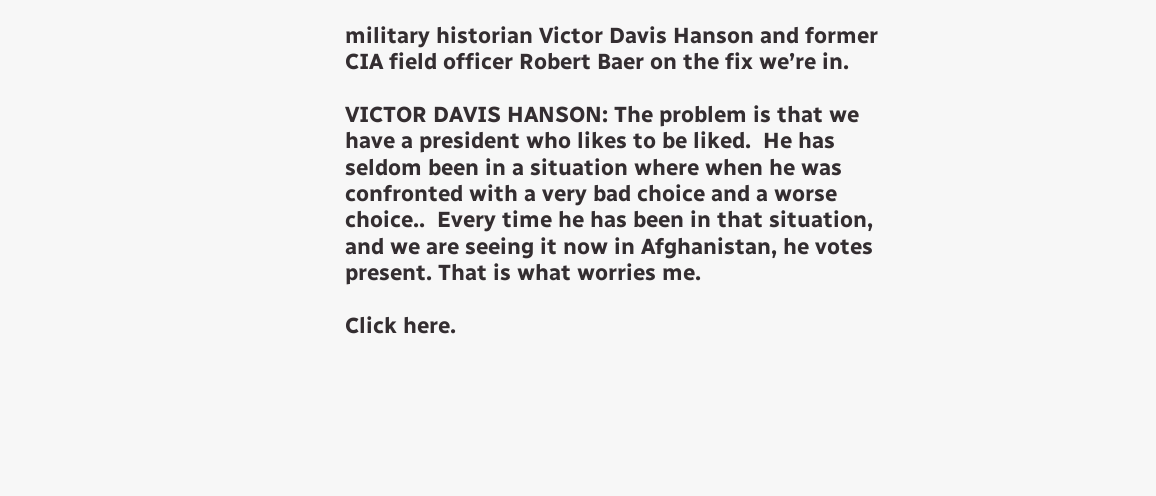military historian Victor Davis Hanson and former CIA field officer Robert Baer on the fix we’re in.

VICTOR DAVIS HANSON: The problem is that we have a president who likes to be liked.  He has seldom been in a situation where when he was confronted with a very bad choice and a worse choice..  Every time he has been in that situation, and we are seeing it now in Afghanistan, he votes present. That is what worries me.

Click here.